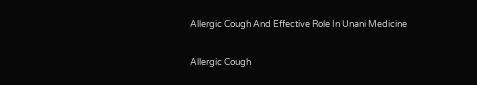Allergic Cough And Effective Role In Unani Medicine

Allergic Cough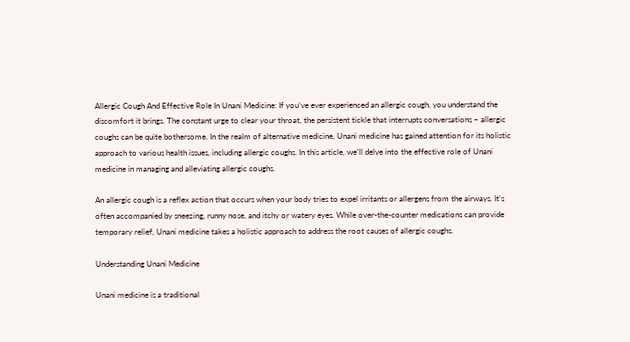Allergic Cough And Effective Role In Unani Medicine: If you’ve ever experienced an allergic cough, you understand the discomfort it brings. The constant urge to clear your throat, the persistent tickle that interrupts conversations – allergic coughs can be quite bothersome. In the realm of alternative medicine, Unani medicine has gained attention for its holistic approach to various health issues, including allergic coughs. In this article, we’ll delve into the effective role of Unani medicine in managing and alleviating allergic coughs.

An allergic cough is a reflex action that occurs when your body tries to expel irritants or allergens from the airways. It’s often accompanied by sneezing, runny nose, and itchy or watery eyes. While over-the-counter medications can provide temporary relief, Unani medicine takes a holistic approach to address the root causes of allergic coughs.

Understanding Unani Medicine

Unani medicine is a traditional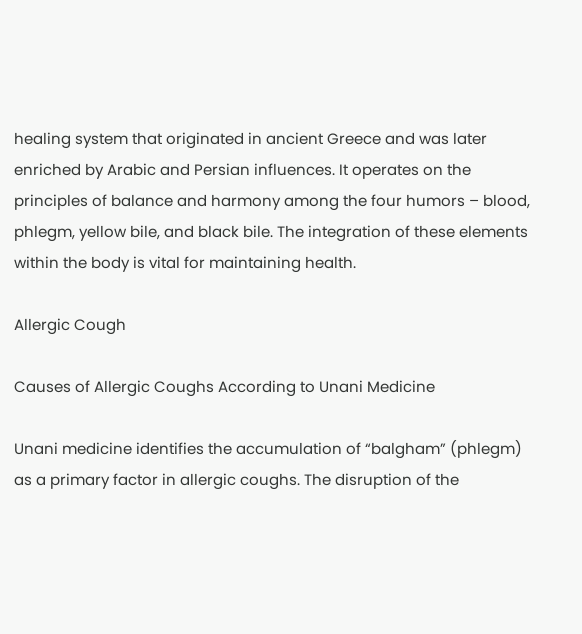healing system that originated in ancient Greece and was later enriched by Arabic and Persian influences. It operates on the principles of balance and harmony among the four humors – blood, phlegm, yellow bile, and black bile. The integration of these elements within the body is vital for maintaining health.

Allergic Cough

Causes of Allergic Coughs According to Unani Medicine

Unani medicine identifies the accumulation of “balgham” (phlegm) as a primary factor in allergic coughs. The disruption of the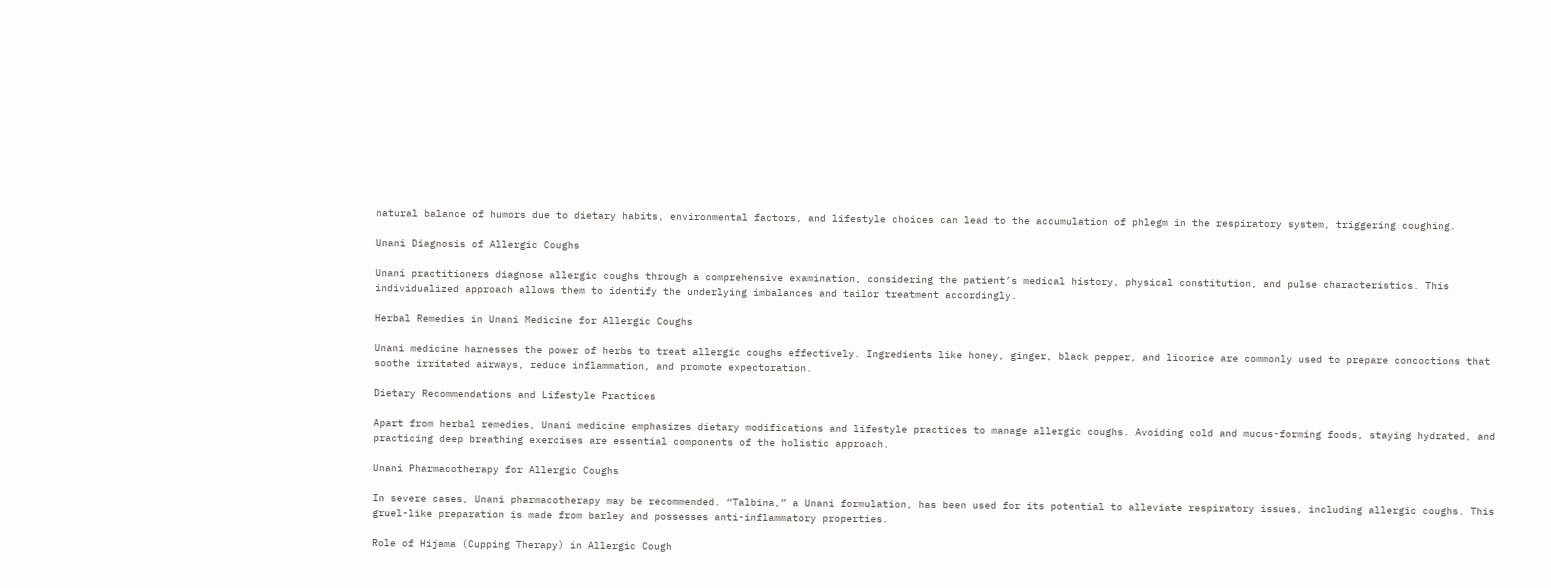natural balance of humors due to dietary habits, environmental factors, and lifestyle choices can lead to the accumulation of phlegm in the respiratory system, triggering coughing.

Unani Diagnosis of Allergic Coughs

Unani practitioners diagnose allergic coughs through a comprehensive examination, considering the patient’s medical history, physical constitution, and pulse characteristics. This individualized approach allows them to identify the underlying imbalances and tailor treatment accordingly.

Herbal Remedies in Unani Medicine for Allergic Coughs

Unani medicine harnesses the power of herbs to treat allergic coughs effectively. Ingredients like honey, ginger, black pepper, and licorice are commonly used to prepare concoctions that soothe irritated airways, reduce inflammation, and promote expectoration.

Dietary Recommendations and Lifestyle Practices

Apart from herbal remedies, Unani medicine emphasizes dietary modifications and lifestyle practices to manage allergic coughs. Avoiding cold and mucus-forming foods, staying hydrated, and practicing deep breathing exercises are essential components of the holistic approach.

Unani Pharmacotherapy for Allergic Coughs

In severe cases, Unani pharmacotherapy may be recommended. “Talbina,” a Unani formulation, has been used for its potential to alleviate respiratory issues, including allergic coughs. This gruel-like preparation is made from barley and possesses anti-inflammatory properties.

Role of Hijama (Cupping Therapy) in Allergic Cough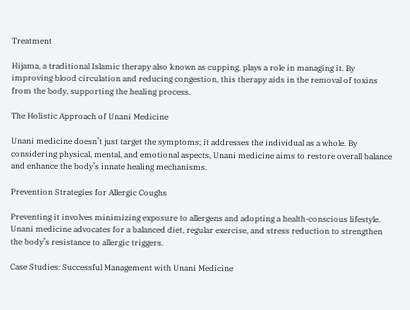Treatment

Hijama, a traditional Islamic therapy also known as cupping, plays a role in managing it. By improving blood circulation and reducing congestion, this therapy aids in the removal of toxins from the body, supporting the healing process.

The Holistic Approach of Unani Medicine

Unani medicine doesn’t just target the symptoms; it addresses the individual as a whole. By considering physical, mental, and emotional aspects, Unani medicine aims to restore overall balance and enhance the body’s innate healing mechanisms.

Prevention Strategies for Allergic Coughs

Preventing it involves minimizing exposure to allergens and adopting a health-conscious lifestyle. Unani medicine advocates for a balanced diet, regular exercise, and stress reduction to strengthen the body’s resistance to allergic triggers.

Case Studies: Successful Management with Unani Medicine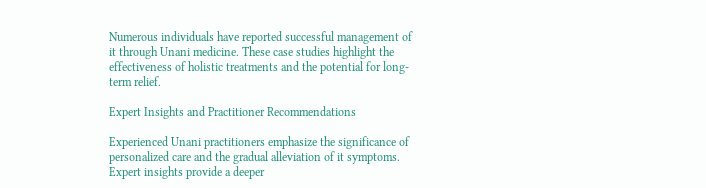Numerous individuals have reported successful management of it through Unani medicine. These case studies highlight the effectiveness of holistic treatments and the potential for long-term relief.

Expert Insights and Practitioner Recommendations

Experienced Unani practitioners emphasize the significance of personalized care and the gradual alleviation of it symptoms. Expert insights provide a deeper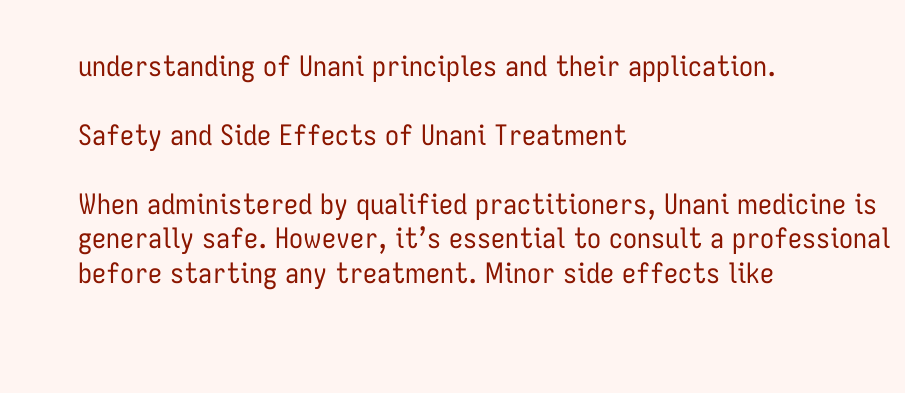understanding of Unani principles and their application.

Safety and Side Effects of Unani Treatment

When administered by qualified practitioners, Unani medicine is generally safe. However, it’s essential to consult a professional before starting any treatment. Minor side effects like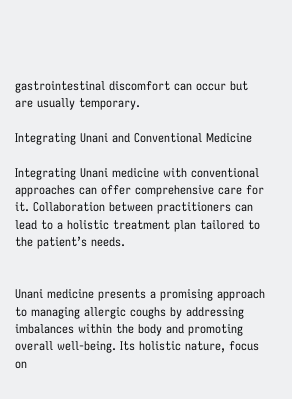gastrointestinal discomfort can occur but are usually temporary.

Integrating Unani and Conventional Medicine

Integrating Unani medicine with conventional approaches can offer comprehensive care for  it. Collaboration between practitioners can lead to a holistic treatment plan tailored to the patient’s needs.


Unani medicine presents a promising approach to managing allergic coughs by addressing imbalances within the body and promoting overall well-being. Its holistic nature, focus on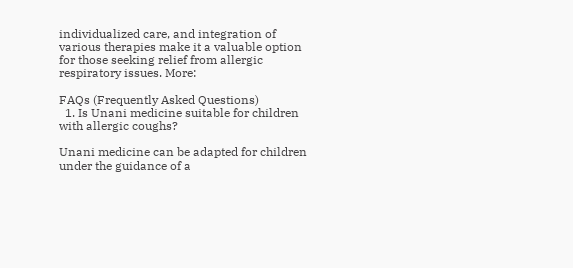individualized care, and integration of various therapies make it a valuable option for those seeking relief from allergic respiratory issues. More:

FAQs (Frequently Asked Questions)
  1. Is Unani medicine suitable for children with allergic coughs?

Unani medicine can be adapted for children under the guidance of a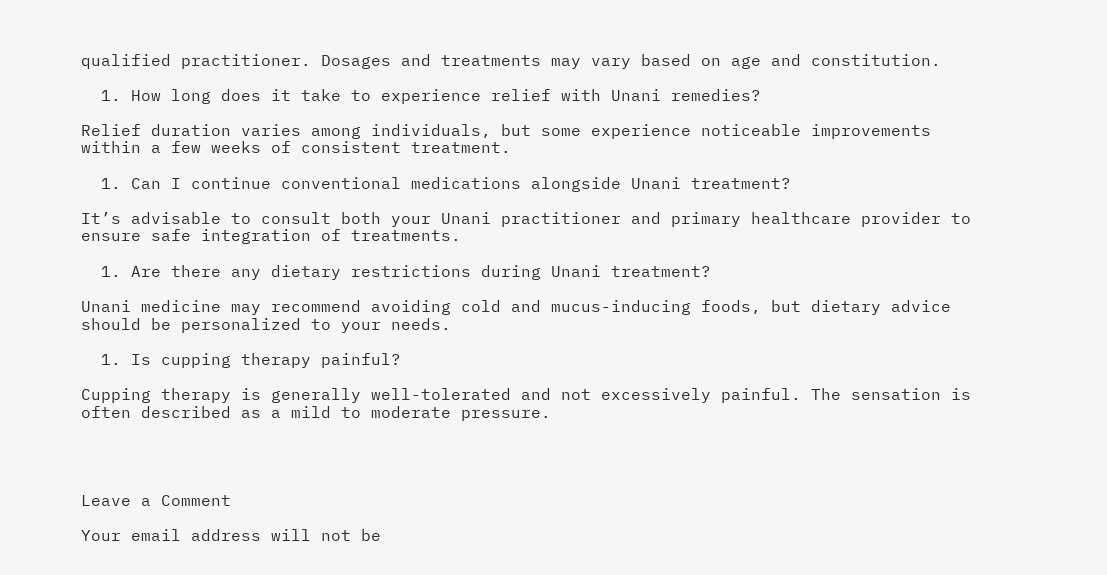qualified practitioner. Dosages and treatments may vary based on age and constitution.

  1. How long does it take to experience relief with Unani remedies?

Relief duration varies among individuals, but some experience noticeable improvements within a few weeks of consistent treatment.

  1. Can I continue conventional medications alongside Unani treatment?

It’s advisable to consult both your Unani practitioner and primary healthcare provider to ensure safe integration of treatments.

  1. Are there any dietary restrictions during Unani treatment?

Unani medicine may recommend avoiding cold and mucus-inducing foods, but dietary advice should be personalized to your needs.

  1. Is cupping therapy painful?

Cupping therapy is generally well-tolerated and not excessively painful. The sensation is often described as a mild to moderate pressure.




Leave a Comment

Your email address will not be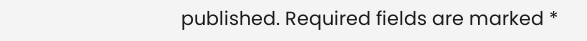published. Required fields are marked *